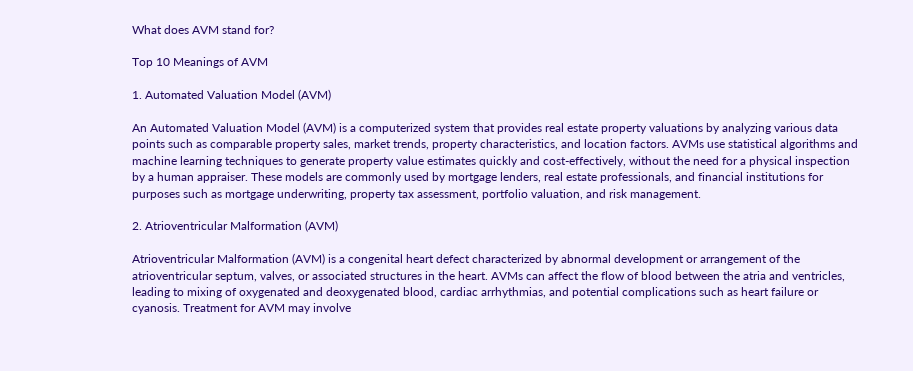What does AVM stand for?

Top 10 Meanings of AVM

1. Automated Valuation Model (AVM)

An Automated Valuation Model (AVM) is a computerized system that provides real estate property valuations by analyzing various data points such as comparable property sales, market trends, property characteristics, and location factors. AVMs use statistical algorithms and machine learning techniques to generate property value estimates quickly and cost-effectively, without the need for a physical inspection by a human appraiser. These models are commonly used by mortgage lenders, real estate professionals, and financial institutions for purposes such as mortgage underwriting, property tax assessment, portfolio valuation, and risk management.

2. Atrioventricular Malformation (AVM)

Atrioventricular Malformation (AVM) is a congenital heart defect characterized by abnormal development or arrangement of the atrioventricular septum, valves, or associated structures in the heart. AVMs can affect the flow of blood between the atria and ventricles, leading to mixing of oxygenated and deoxygenated blood, cardiac arrhythmias, and potential complications such as heart failure or cyanosis. Treatment for AVM may involve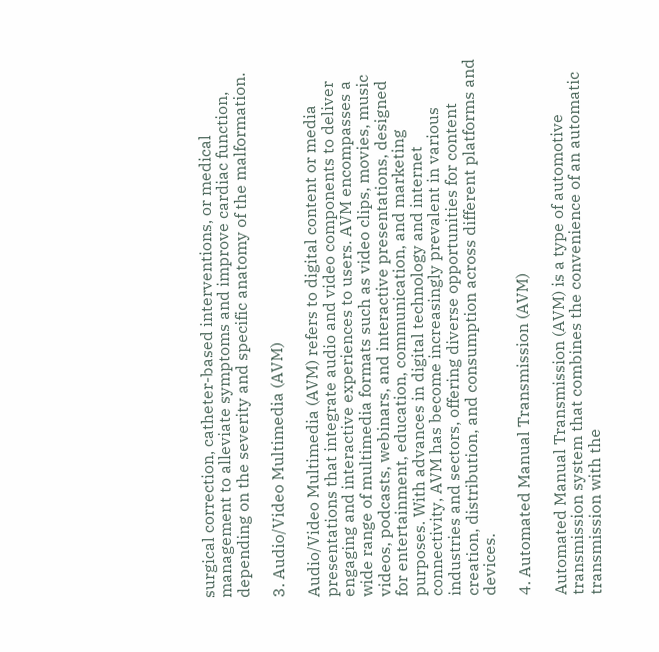surgical correction, catheter-based interventions, or medical management to alleviate symptoms and improve cardiac function, depending on the severity and specific anatomy of the malformation.

3. Audio/Video Multimedia (AVM)

Audio/Video Multimedia (AVM) refers to digital content or media presentations that integrate audio and video components to deliver engaging and interactive experiences to users. AVM encompasses a wide range of multimedia formats such as video clips, movies, music videos, podcasts, webinars, and interactive presentations, designed for entertainment, education, communication, and marketing purposes. With advances in digital technology and internet connectivity, AVM has become increasingly prevalent in various industries and sectors, offering diverse opportunities for content creation, distribution, and consumption across different platforms and devices.

4. Automated Manual Transmission (AVM)

Automated Manual Transmission (AVM) is a type of automotive transmission system that combines the convenience of an automatic transmission with the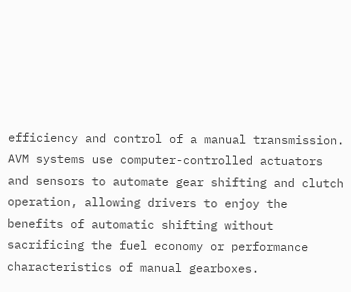efficiency and control of a manual transmission. AVM systems use computer-controlled actuators and sensors to automate gear shifting and clutch operation, allowing drivers to enjoy the benefits of automatic shifting without sacrificing the fuel economy or performance characteristics of manual gearboxes.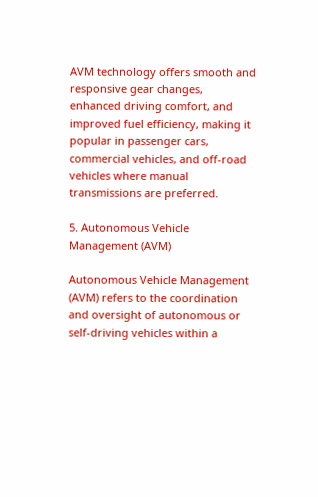AVM technology offers smooth and responsive gear changes, enhanced driving comfort, and improved fuel efficiency, making it popular in passenger cars, commercial vehicles, and off-road vehicles where manual transmissions are preferred.

5. Autonomous Vehicle Management (AVM)

Autonomous Vehicle Management (AVM) refers to the coordination and oversight of autonomous or self-driving vehicles within a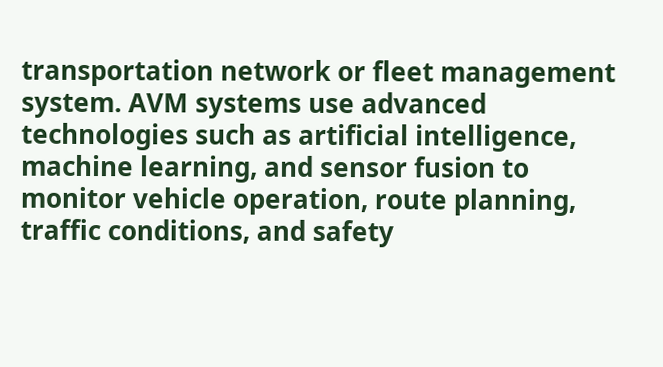transportation network or fleet management system. AVM systems use advanced technologies such as artificial intelligence, machine learning, and sensor fusion to monitor vehicle operation, route planning, traffic conditions, and safety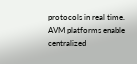protocols in real time. AVM platforms enable centralized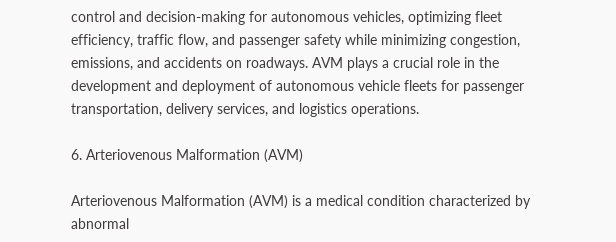control and decision-making for autonomous vehicles, optimizing fleet efficiency, traffic flow, and passenger safety while minimizing congestion, emissions, and accidents on roadways. AVM plays a crucial role in the development and deployment of autonomous vehicle fleets for passenger transportation, delivery services, and logistics operations.

6. Arteriovenous Malformation (AVM)

Arteriovenous Malformation (AVM) is a medical condition characterized by abnormal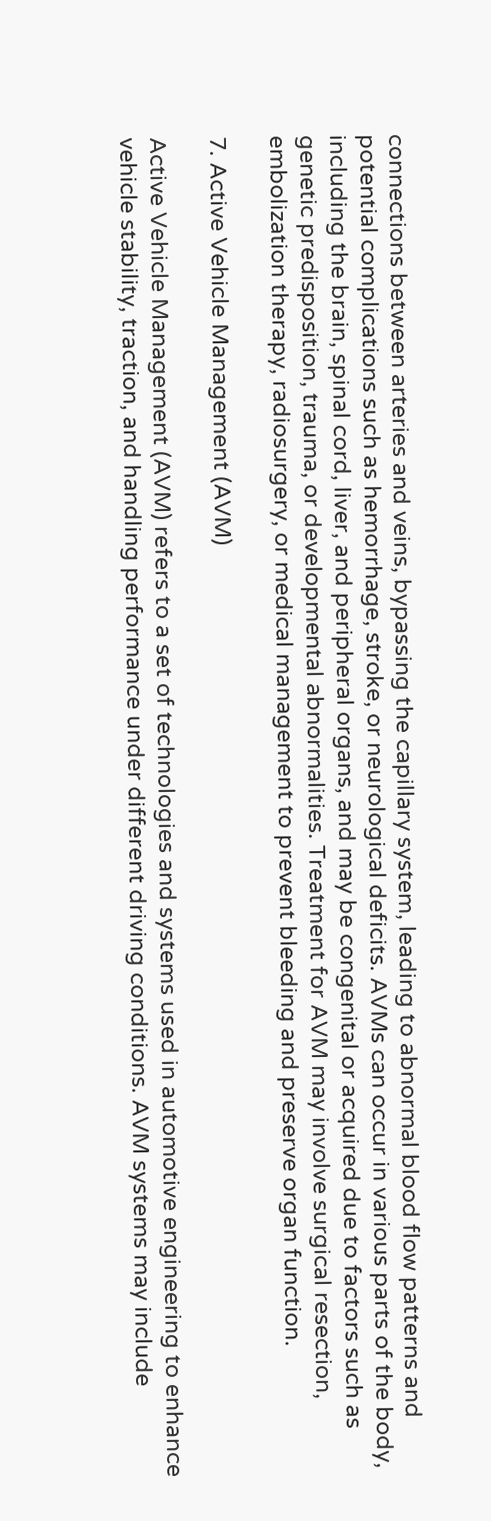connections between arteries and veins, bypassing the capillary system, leading to abnormal blood flow patterns and potential complications such as hemorrhage, stroke, or neurological deficits. AVMs can occur in various parts of the body, including the brain, spinal cord, liver, and peripheral organs, and may be congenital or acquired due to factors such as genetic predisposition, trauma, or developmental abnormalities. Treatment for AVM may involve surgical resection, embolization therapy, radiosurgery, or medical management to prevent bleeding and preserve organ function.

7. Active Vehicle Management (AVM)

Active Vehicle Management (AVM) refers to a set of technologies and systems used in automotive engineering to enhance vehicle stability, traction, and handling performance under different driving conditions. AVM systems may include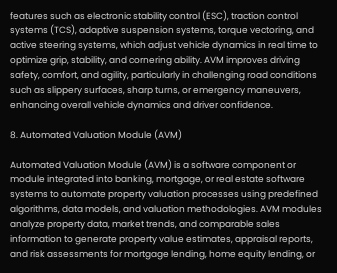features such as electronic stability control (ESC), traction control systems (TCS), adaptive suspension systems, torque vectoring, and active steering systems, which adjust vehicle dynamics in real time to optimize grip, stability, and cornering ability. AVM improves driving safety, comfort, and agility, particularly in challenging road conditions such as slippery surfaces, sharp turns, or emergency maneuvers, enhancing overall vehicle dynamics and driver confidence.

8. Automated Valuation Module (AVM)

Automated Valuation Module (AVM) is a software component or module integrated into banking, mortgage, or real estate software systems to automate property valuation processes using predefined algorithms, data models, and valuation methodologies. AVM modules analyze property data, market trends, and comparable sales information to generate property value estimates, appraisal reports, and risk assessments for mortgage lending, home equity lending, or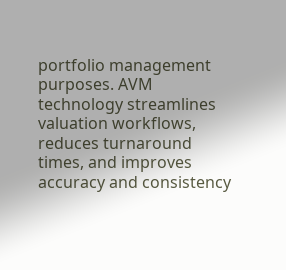portfolio management purposes. AVM technology streamlines valuation workflows, reduces turnaround times, and improves accuracy and consistency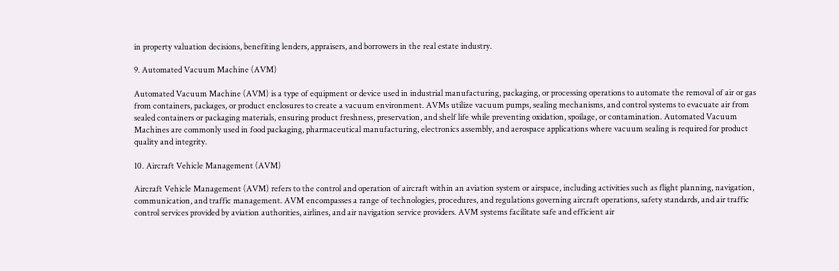in property valuation decisions, benefiting lenders, appraisers, and borrowers in the real estate industry.

9. Automated Vacuum Machine (AVM)

Automated Vacuum Machine (AVM) is a type of equipment or device used in industrial manufacturing, packaging, or processing operations to automate the removal of air or gas from containers, packages, or product enclosures to create a vacuum environment. AVMs utilize vacuum pumps, sealing mechanisms, and control systems to evacuate air from sealed containers or packaging materials, ensuring product freshness, preservation, and shelf life while preventing oxidation, spoilage, or contamination. Automated Vacuum Machines are commonly used in food packaging, pharmaceutical manufacturing, electronics assembly, and aerospace applications where vacuum sealing is required for product quality and integrity.

10. Aircraft Vehicle Management (AVM)

Aircraft Vehicle Management (AVM) refers to the control and operation of aircraft within an aviation system or airspace, including activities such as flight planning, navigation, communication, and traffic management. AVM encompasses a range of technologies, procedures, and regulations governing aircraft operations, safety standards, and air traffic control services provided by aviation authorities, airlines, and air navigation service providers. AVM systems facilitate safe and efficient air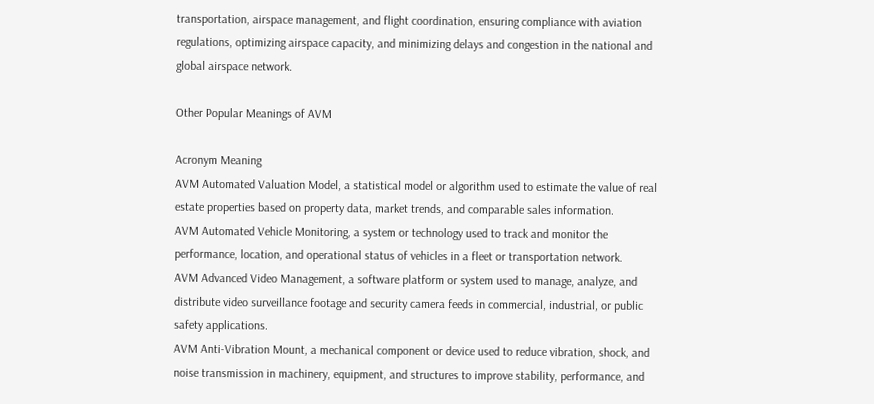transportation, airspace management, and flight coordination, ensuring compliance with aviation regulations, optimizing airspace capacity, and minimizing delays and congestion in the national and global airspace network.

Other Popular Meanings of AVM

Acronym Meaning
AVM Automated Valuation Model, a statistical model or algorithm used to estimate the value of real estate properties based on property data, market trends, and comparable sales information.
AVM Automated Vehicle Monitoring, a system or technology used to track and monitor the performance, location, and operational status of vehicles in a fleet or transportation network.
AVM Advanced Video Management, a software platform or system used to manage, analyze, and distribute video surveillance footage and security camera feeds in commercial, industrial, or public safety applications.
AVM Anti-Vibration Mount, a mechanical component or device used to reduce vibration, shock, and noise transmission in machinery, equipment, and structures to improve stability, performance, and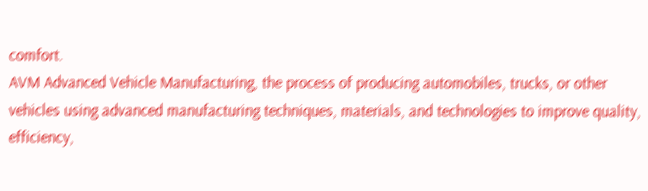comfort.
AVM Advanced Vehicle Manufacturing, the process of producing automobiles, trucks, or other vehicles using advanced manufacturing techniques, materials, and technologies to improve quality, efficiency,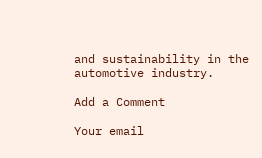and sustainability in the automotive industry.

Add a Comment

Your email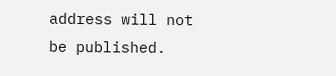address will not be published.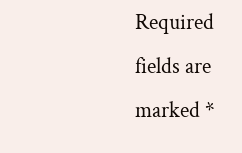Required fields are marked *